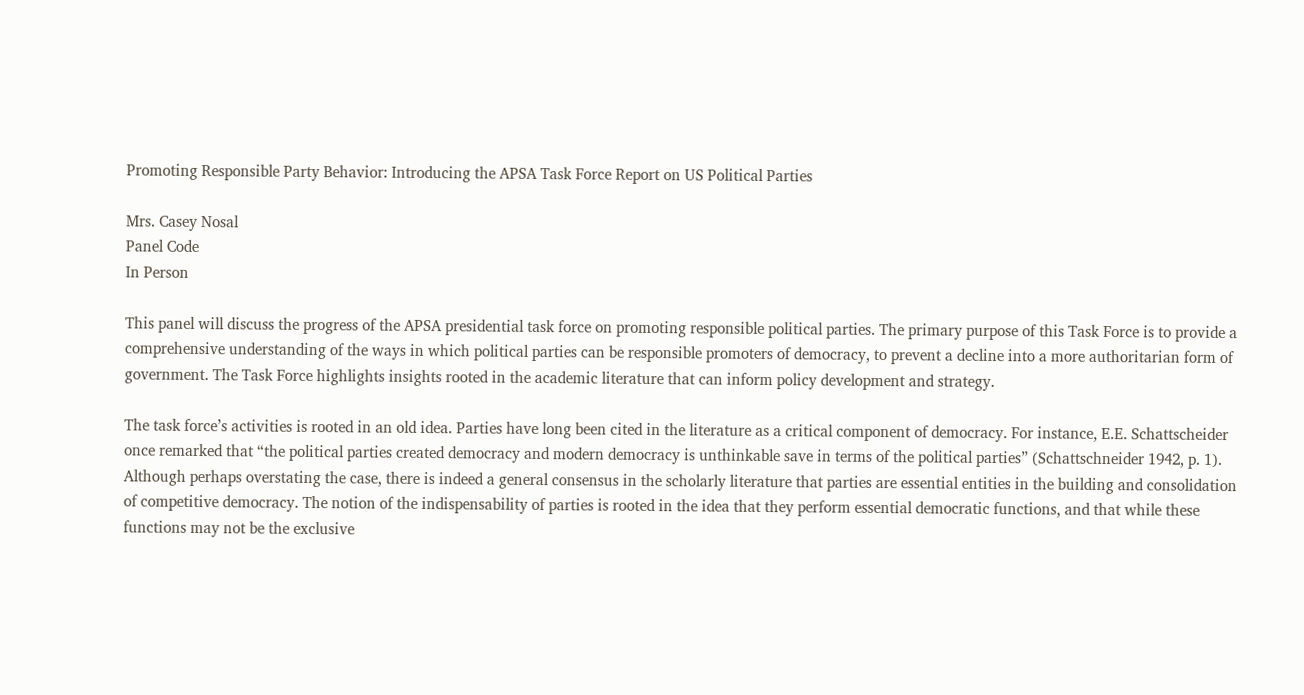Promoting Responsible Party Behavior: Introducing the APSA Task Force Report on US Political Parties

Mrs. Casey Nosal
Panel Code
In Person

This panel will discuss the progress of the APSA presidential task force on promoting responsible political parties. The primary purpose of this Task Force is to provide a comprehensive understanding of the ways in which political parties can be responsible promoters of democracy, to prevent a decline into a more authoritarian form of government. The Task Force highlights insights rooted in the academic literature that can inform policy development and strategy.

The task force’s activities is rooted in an old idea. Parties have long been cited in the literature as a critical component of democracy. For instance, E.E. Schattscheider once remarked that “the political parties created democracy and modern democracy is unthinkable save in terms of the political parties” (Schattschneider 1942, p. 1). Although perhaps overstating the case, there is indeed a general consensus in the scholarly literature that parties are essential entities in the building and consolidation of competitive democracy. The notion of the indispensability of parties is rooted in the idea that they perform essential democratic functions, and that while these functions may not be the exclusive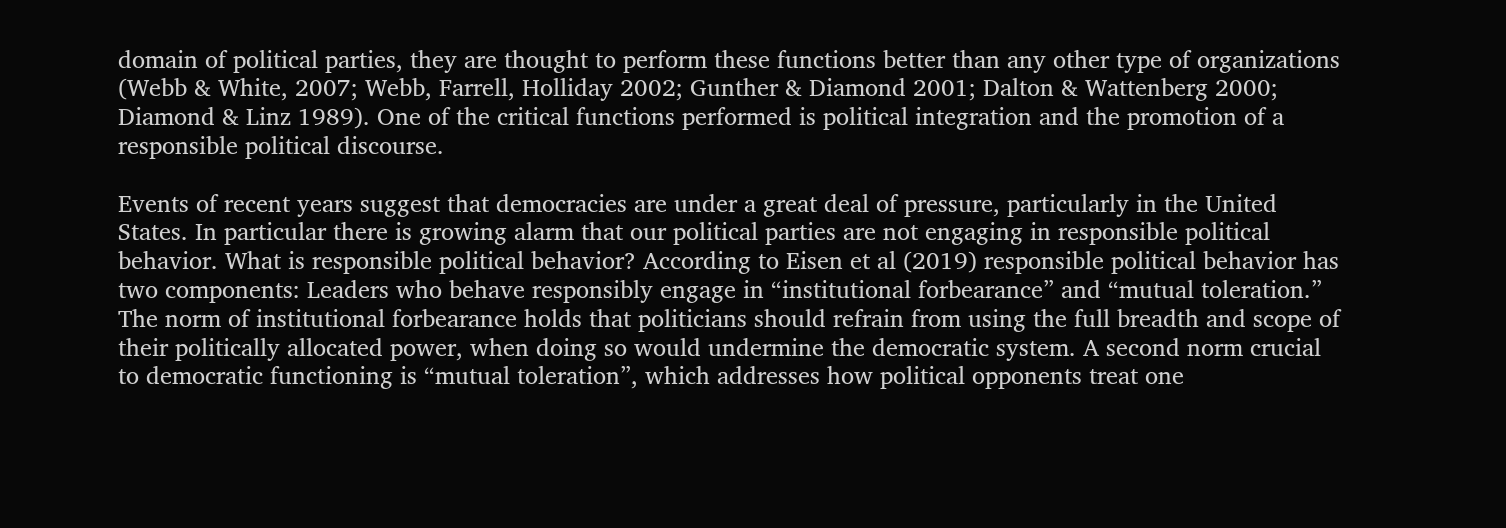domain of political parties, they are thought to perform these functions better than any other type of organizations (Webb & White, 2007; Webb, Farrell, Holliday 2002; Gunther & Diamond 2001; Dalton & Wattenberg 2000; Diamond & Linz 1989). One of the critical functions performed is political integration and the promotion of a responsible political discourse.

Events of recent years suggest that democracies are under a great deal of pressure, particularly in the United States. In particular there is growing alarm that our political parties are not engaging in responsible political behavior. What is responsible political behavior? According to Eisen et al (2019) responsible political behavior has two components: Leaders who behave responsibly engage in “institutional forbearance” and “mutual toleration.” The norm of institutional forbearance holds that politicians should refrain from using the full breadth and scope of their politically allocated power, when doing so would undermine the democratic system. A second norm crucial to democratic functioning is “mutual toleration”, which addresses how political opponents treat one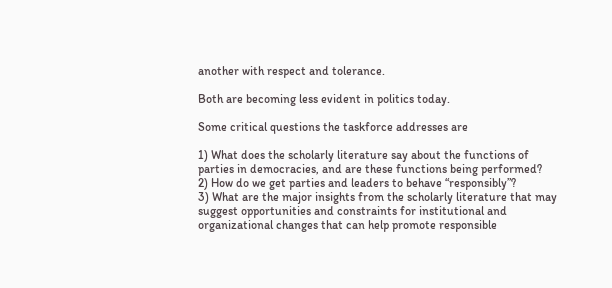another with respect and tolerance.

Both are becoming less evident in politics today.

Some critical questions the taskforce addresses are

1) What does the scholarly literature say about the functions of parties in democracies, and are these functions being performed?
2) How do we get parties and leaders to behave “responsibly”?
3) What are the major insights from the scholarly literature that may suggest opportunities and constraints for institutional and organizational changes that can help promote responsible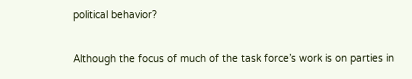political behavior?

Although the focus of much of the task force’s work is on parties in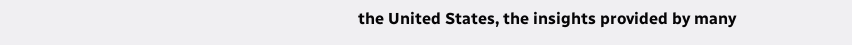the United States, the insights provided by many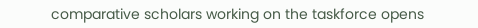comparative scholars working on the taskforce opens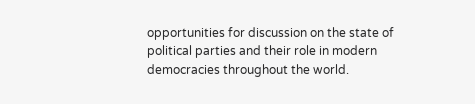opportunities for discussion on the state of political parties and their role in modern democracies throughout the world.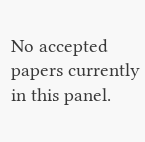No accepted papers currently in this panel.